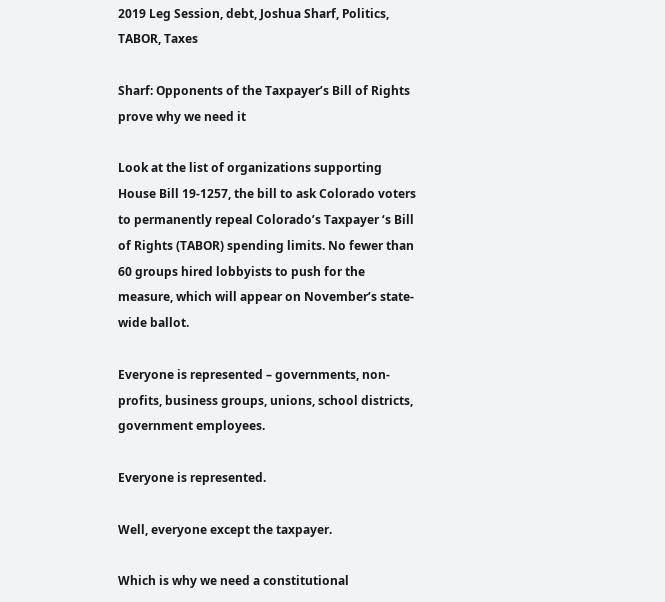2019 Leg Session, debt, Joshua Sharf, Politics, TABOR, Taxes

Sharf: Opponents of the Taxpayer’s Bill of Rights prove why we need it

Look at the list of organizations supporting House Bill 19-1257, the bill to ask Colorado voters to permanently repeal Colorado’s Taxpayer ‘s Bill of Rights (TABOR) spending limits. No fewer than 60 groups hired lobbyists to push for the measure, which will appear on November’s state-wide ballot.

Everyone is represented – governments, non-profits, business groups, unions, school districts, government employees.

Everyone is represented.

Well, everyone except the taxpayer.

Which is why we need a constitutional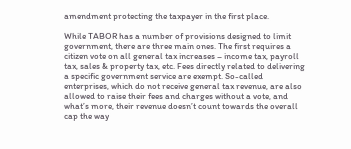amendment protecting the taxpayer in the first place.

While TABOR has a number of provisions designed to limit government, there are three main ones. The first requires a citizen vote on all general tax increases – income tax, payroll tax, sales & property tax, etc. Fees directly related to delivering a specific government service are exempt. So-called enterprises, which do not receive general tax revenue, are also allowed to raise their fees and charges without a vote, and what’s more, their revenue doesn’t count towards the overall cap the way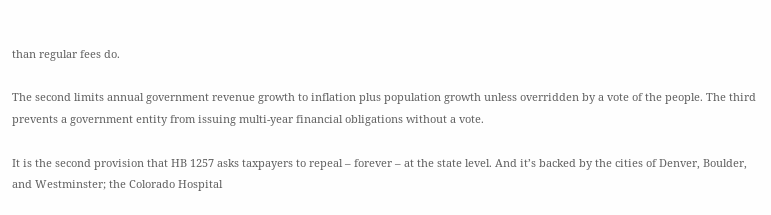than regular fees do.

The second limits annual government revenue growth to inflation plus population growth unless overridden by a vote of the people. The third prevents a government entity from issuing multi-year financial obligations without a vote.

It is the second provision that HB 1257 asks taxpayers to repeal – forever – at the state level. And it’s backed by the cities of Denver, Boulder, and Westminster; the Colorado Hospital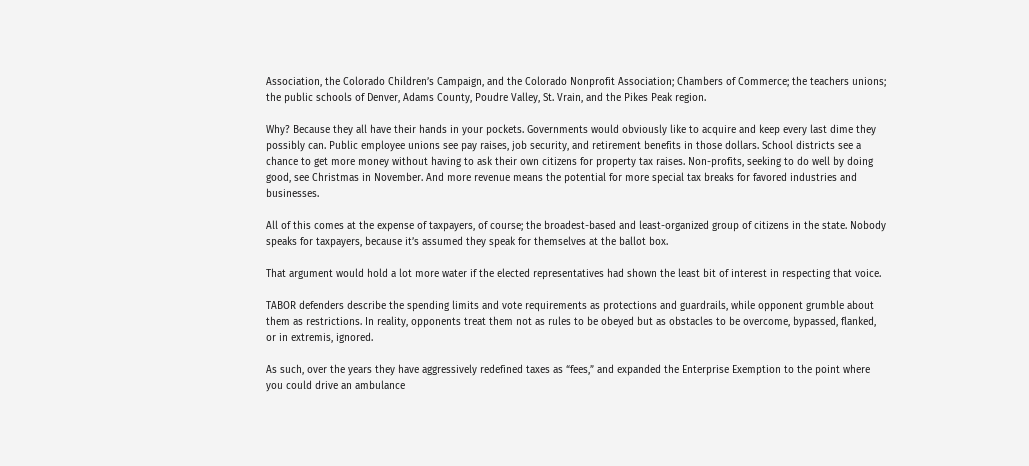Association, the Colorado Children’s Campaign, and the Colorado Nonprofit Association; Chambers of Commerce; the teachers unions; the public schools of Denver, Adams County, Poudre Valley, St. Vrain, and the Pikes Peak region.

Why? Because they all have their hands in your pockets. Governments would obviously like to acquire and keep every last dime they possibly can. Public employee unions see pay raises, job security, and retirement benefits in those dollars. School districts see a chance to get more money without having to ask their own citizens for property tax raises. Non-profits, seeking to do well by doing good, see Christmas in November. And more revenue means the potential for more special tax breaks for favored industries and businesses.

All of this comes at the expense of taxpayers, of course; the broadest-based and least-organized group of citizens in the state. Nobody speaks for taxpayers, because it’s assumed they speak for themselves at the ballot box.

That argument would hold a lot more water if the elected representatives had shown the least bit of interest in respecting that voice.

TABOR defenders describe the spending limits and vote requirements as protections and guardrails, while opponent grumble about them as restrictions. In reality, opponents treat them not as rules to be obeyed but as obstacles to be overcome, bypassed, flanked, or in extremis, ignored.

As such, over the years they have aggressively redefined taxes as “fees,” and expanded the Enterprise Exemption to the point where you could drive an ambulance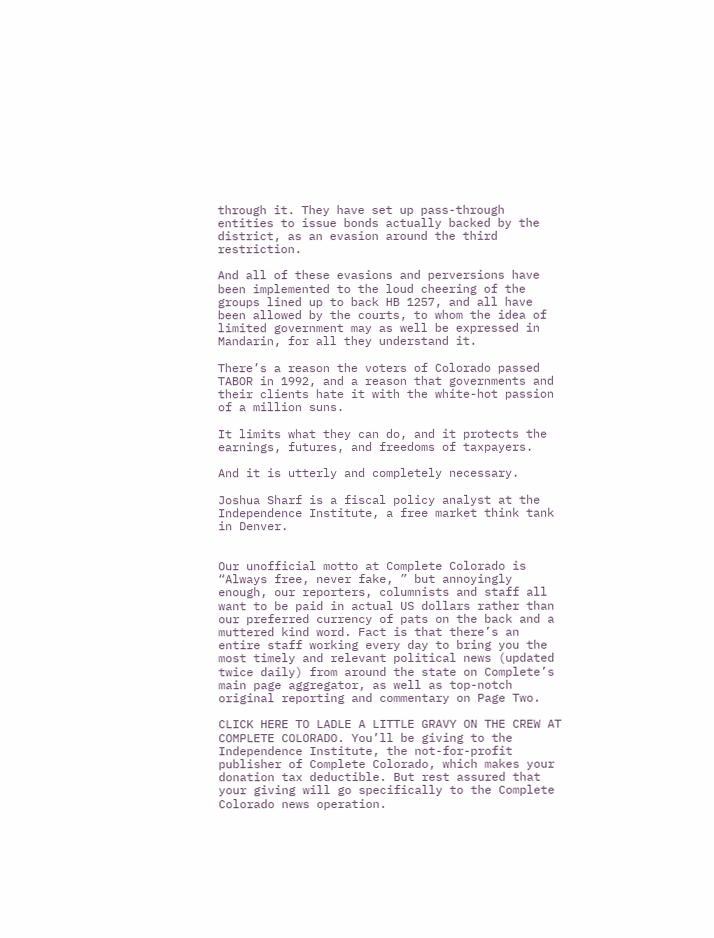through it. They have set up pass-through entities to issue bonds actually backed by the district, as an evasion around the third restriction.

And all of these evasions and perversions have been implemented to the loud cheering of the groups lined up to back HB 1257, and all have been allowed by the courts, to whom the idea of limited government may as well be expressed in Mandarin, for all they understand it.

There’s a reason the voters of Colorado passed TABOR in 1992, and a reason that governments and their clients hate it with the white-hot passion of a million suns.

It limits what they can do, and it protects the earnings, futures, and freedoms of taxpayers.

And it is utterly and completely necessary.

Joshua Sharf is a fiscal policy analyst at the Independence Institute, a free market think tank in Denver.


Our unofficial motto at Complete Colorado is “Always free, never fake, ” but annoyingly enough, our reporters, columnists and staff all want to be paid in actual US dollars rather than our preferred currency of pats on the back and a muttered kind word. Fact is that there’s an entire staff working every day to bring you the most timely and relevant political news (updated twice daily) from around the state on Complete’s main page aggregator, as well as top-notch original reporting and commentary on Page Two.

CLICK HERE TO LADLE A LITTLE GRAVY ON THE CREW AT COMPLETE COLORADO. You’ll be giving to the Independence Institute, the not-for-profit publisher of Complete Colorado, which makes your donation tax deductible. But rest assured that your giving will go specifically to the Complete Colorado news operation.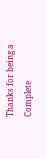Thanks for being a Complete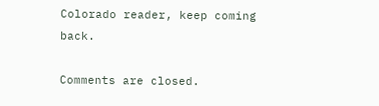Colorado reader, keep coming back.

Comments are closed.